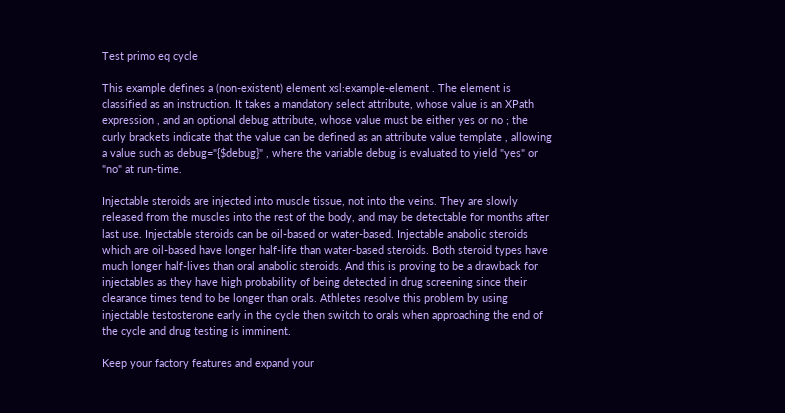Test primo eq cycle

This example defines a (non-existent) element xsl:example-element . The element is classified as an instruction. It takes a mandatory select attribute, whose value is an XPath expression , and an optional debug attribute, whose value must be either yes or no ; the curly brackets indicate that the value can be defined as an attribute value template , allowing a value such as debug="{$debug}" , where the variable debug is evaluated to yield "yes" or "no" at run-time.

Injectable steroids are injected into muscle tissue, not into the veins. They are slowly released from the muscles into the rest of the body, and may be detectable for months after last use. Injectable steroids can be oil-based or water-based. Injectable anabolic steroids which are oil-based have longer half-life than water-based steroids. Both steroid types have much longer half-lives than oral anabolic steroids. And this is proving to be a drawback for injectables as they have high probability of being detected in drug screening since their clearance times tend to be longer than orals. Athletes resolve this problem by using injectable testosterone early in the cycle then switch to orals when approaching the end of the cycle and drug testing is imminent.

Keep your factory features and expand your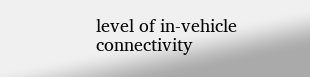level of in-vehicle connectivity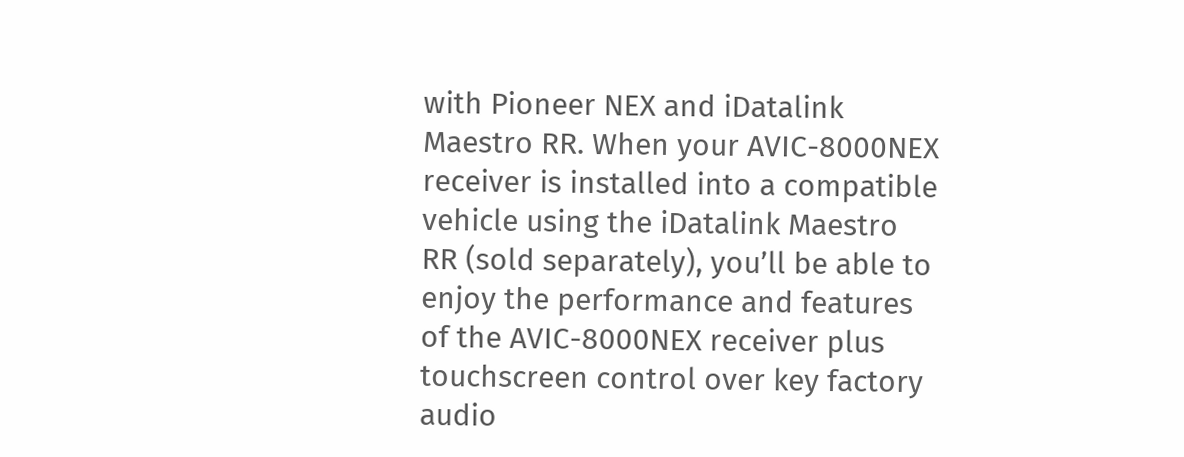with Pioneer NEX and iDatalink Maestro RR. When your AVIC-8000NEX receiver is installed into a compatible vehicle using the iDatalink Maestro RR (sold separately), you’ll be able to enjoy the performance and features of the AVIC-8000NEX receiver plus touchscreen control over key factory audio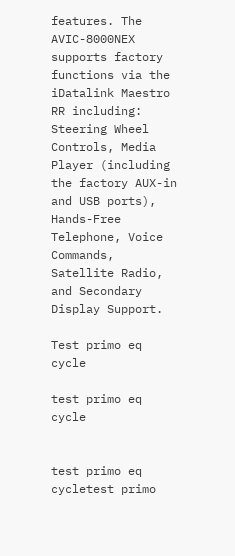features. The AVIC-8000NEX supports factory functions via the iDatalink Maestro RR including: Steering Wheel Controls, Media Player (including the factory AUX-in and USB ports), Hands-Free Telephone, Voice Commands, Satellite Radio, and Secondary Display Support.

Test primo eq cycle

test primo eq cycle


test primo eq cycletest primo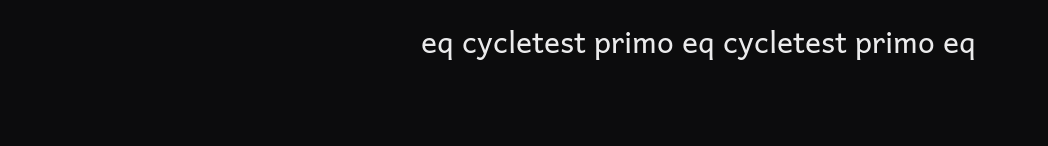eq cycletest primo eq cycletest primo eq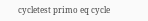cycletest primo eq cycle